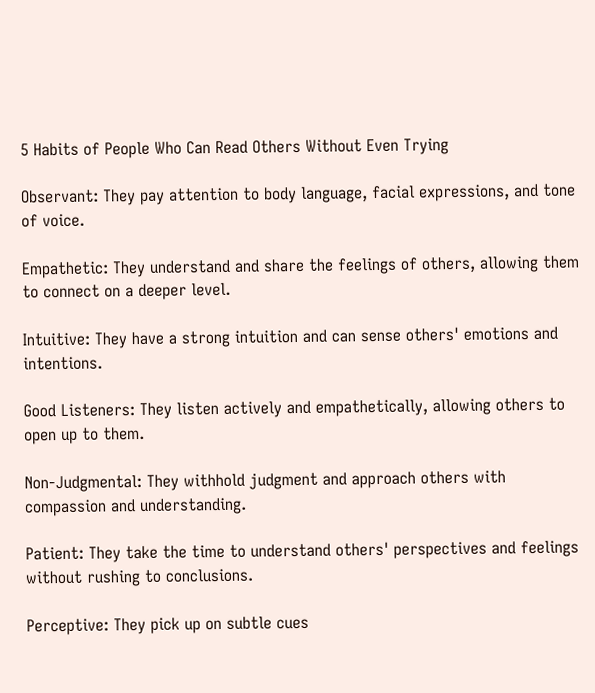5 Habits of People Who Can Read Others Without Even Trying

Observant: They pay attention to body language, facial expressions, and tone of voice.

Empathetic: They understand and share the feelings of others, allowing them to connect on a deeper level.

Intuitive: They have a strong intuition and can sense others' emotions and intentions.

Good Listeners: They listen actively and empathetically, allowing others to open up to them.

Non-Judgmental: They withhold judgment and approach others with compassion and understanding.

Patient: They take the time to understand others' perspectives and feelings without rushing to conclusions.

Perceptive: They pick up on subtle cues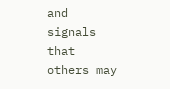and signals that others may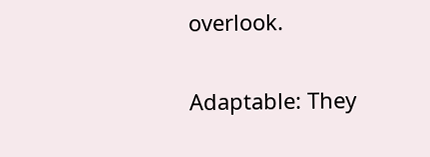overlook.

Adaptable: They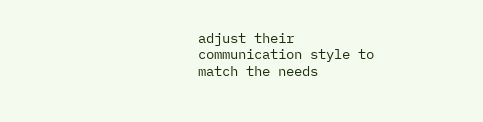adjust their communication style to match the needs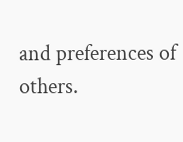and preferences of others.